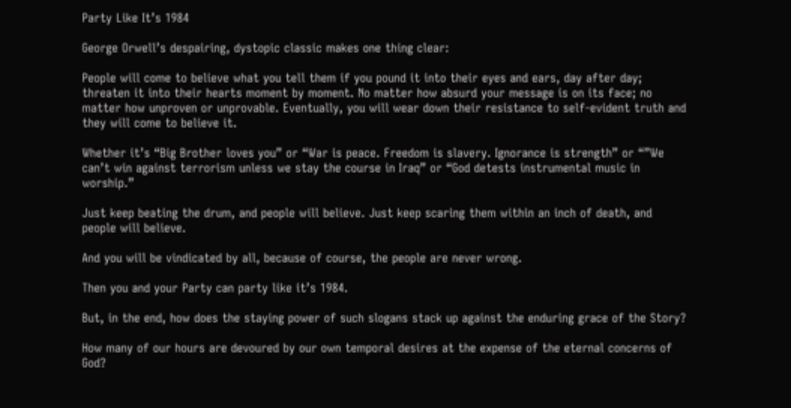Party Like It’s 1984

George Orwell’s despairing, dystopic classic makes one thing clear:

People will come to believe what you tell them if you pound it into their eyes and ears, day after day; threaten it into their hearts moment by moment. No matter how absurd your message is on its face; no matter how unproven or unprovable. Eventually, you will wear down their resistance to self-evident truth and they will come to believe it.

Whether it’s “Big Brother loves you” or “War is peace. Freedom is slavery. Ignorance is strength” or “”We can’t win against terrorism unless we stay the course in Iraq” or “God detests instrumental music in worship.”

Just keep beating the drum, and people will believe. Just keep scaring them within an inch of death, and people will believe.

And you will be vindicated by all, because of course, the people are never wrong.

Then you and your Party can party like it’s 1984.

But, in the end, how does the staying power of such slogans stack up against the enduring grace of the Story?

How many of our hours are devoured by our own temporal desires at the expense of the eternal concerns of God?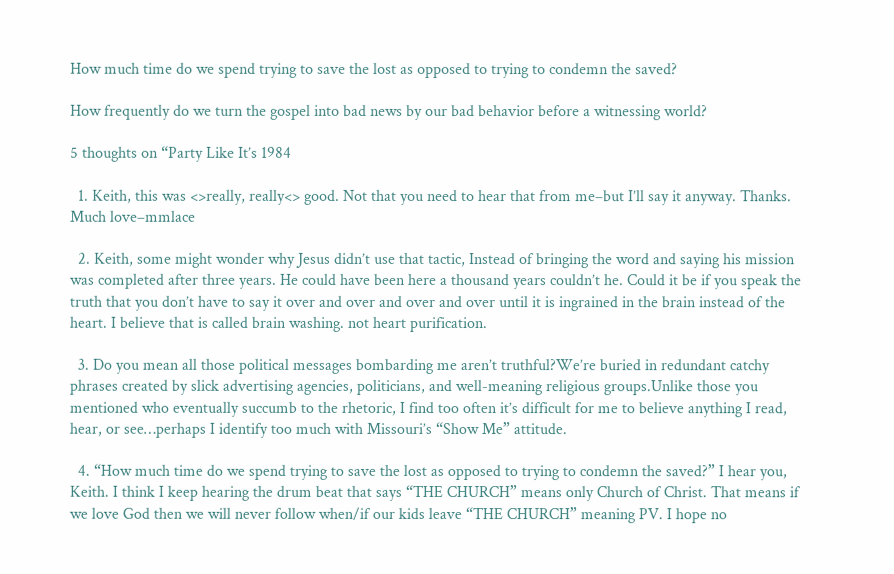How much time do we spend trying to save the lost as opposed to trying to condemn the saved?

How frequently do we turn the gospel into bad news by our bad behavior before a witnessing world?

5 thoughts on “Party Like It’s 1984

  1. Keith, this was <>really, really<> good. Not that you need to hear that from me–but I’ll say it anyway. Thanks. Much love–mmlace

  2. Keith, some might wonder why Jesus didn’t use that tactic, Instead of bringing the word and saying his mission was completed after three years. He could have been here a thousand years couldn’t he. Could it be if you speak the truth that you don’t have to say it over and over and over and over until it is ingrained in the brain instead of the heart. I believe that is called brain washing. not heart purification.

  3. Do you mean all those political messages bombarding me aren’t truthful?We’re buried in redundant catchy phrases created by slick advertising agencies, politicians, and well-meaning religious groups.Unlike those you mentioned who eventually succumb to the rhetoric, I find too often it’s difficult for me to believe anything I read, hear, or see…perhaps I identify too much with Missouri’s “Show Me” attitude.

  4. “How much time do we spend trying to save the lost as opposed to trying to condemn the saved?” I hear you, Keith. I think I keep hearing the drum beat that says “THE CHURCH” means only Church of Christ. That means if we love God then we will never follow when/if our kids leave “THE CHURCH” meaning PV. I hope no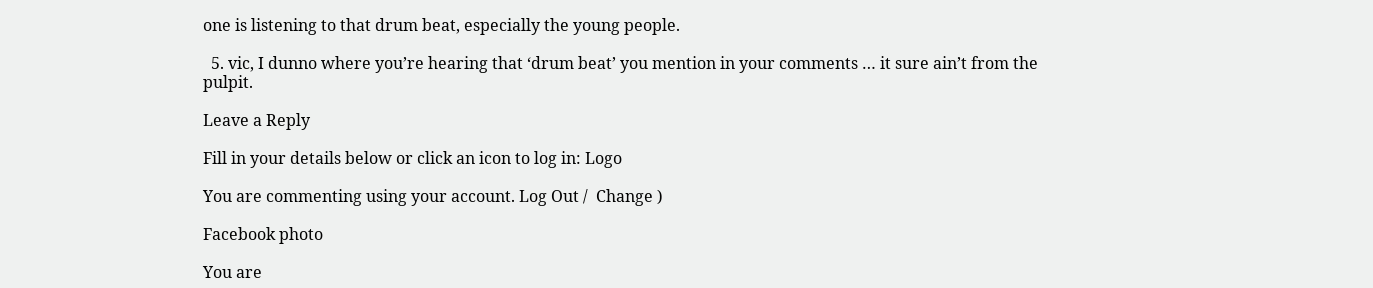one is listening to that drum beat, especially the young people.

  5. vic, I dunno where you’re hearing that ‘drum beat’ you mention in your comments … it sure ain’t from the pulpit.

Leave a Reply

Fill in your details below or click an icon to log in: Logo

You are commenting using your account. Log Out /  Change )

Facebook photo

You are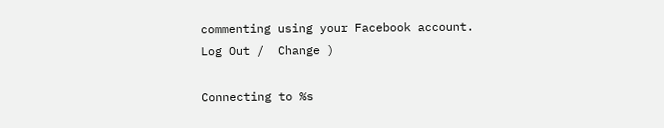commenting using your Facebook account. Log Out /  Change )

Connecting to %s